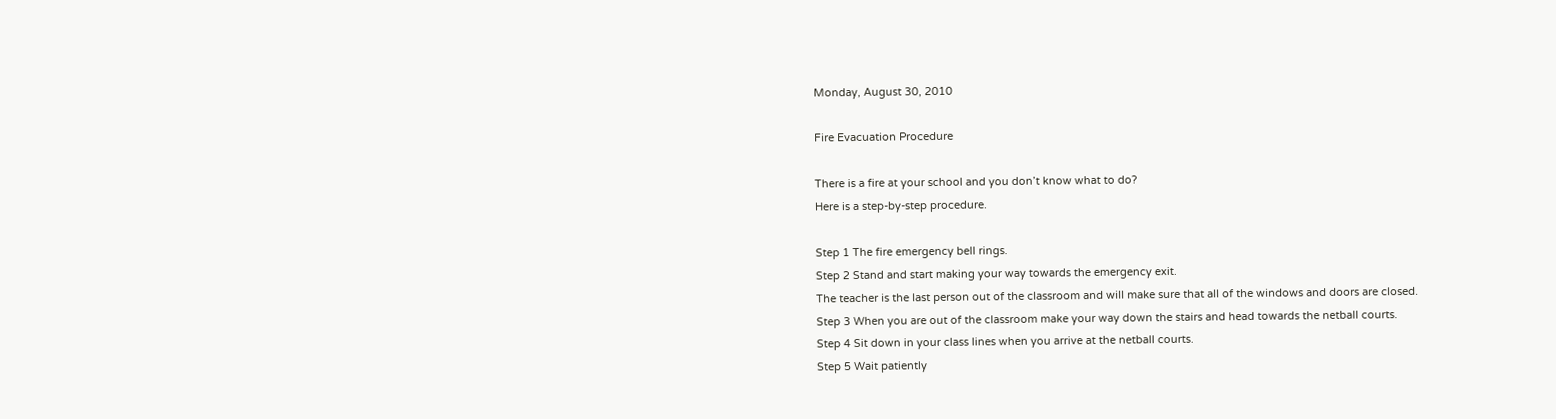Monday, August 30, 2010

Fire Evacuation Procedure

There is a fire at your school and you don’t know what to do?
Here is a step-by-step procedure.

Step 1 The fire emergency bell rings.
Step 2 Stand and start making your way towards the emergency exit.
The teacher is the last person out of the classroom and will make sure that all of the windows and doors are closed.
Step 3 When you are out of the classroom make your way down the stairs and head towards the netball courts.
Step 4 Sit down in your class lines when you arrive at the netball courts.
Step 5 Wait patiently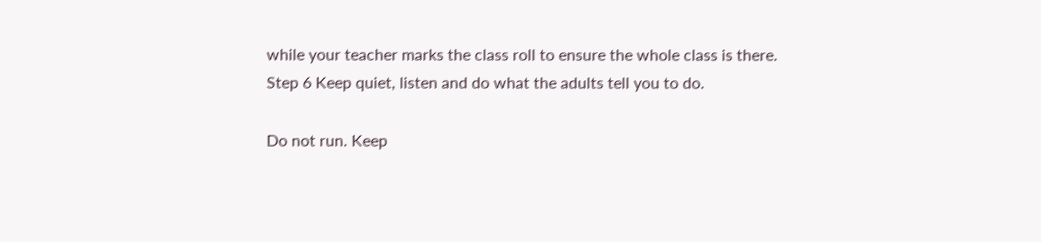while your teacher marks the class roll to ensure the whole class is there.
Step 6 Keep quiet, listen and do what the adults tell you to do.

Do not run. Keep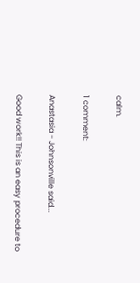calm.

1 comment:

Anastasia - Johnsonville said...

Good work!! This is an easy procedure to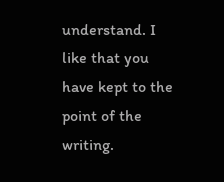understand. I like that you have kept to the point of the writing.